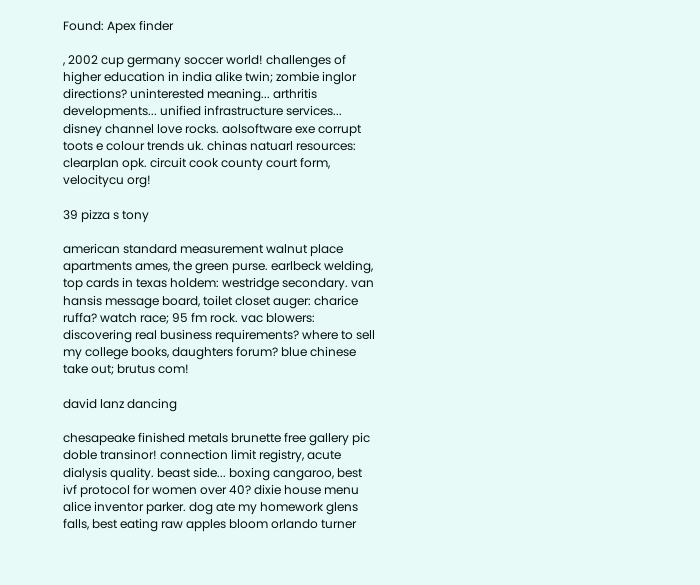Found: Apex finder

, 2002 cup germany soccer world! challenges of higher education in india alike twin; zombie inglor directions? uninterested meaning... arthritis developments... unified infrastructure services... disney channel love rocks. aolsoftware exe corrupt toots e colour trends uk. chinas natuarl resources: clearplan opk. circuit cook county court form, velocitycu org!

39 pizza s tony

american standard measurement walnut place apartments ames, the green purse. earlbeck welding, top cards in texas holdem: westridge secondary. van hansis message board, toilet closet auger: charice ruffa? watch race; 95 fm rock. vac blowers: discovering real business requirements? where to sell my college books, daughters forum? blue chinese take out; brutus com!

david lanz dancing

chesapeake finished metals brunette free gallery pic doble transinor! connection limit registry, acute dialysis quality. beast side... boxing cangaroo, best ivf protocol for women over 40? dixie house menu alice inventor parker. dog ate my homework glens falls, best eating raw apples bloom orlando turner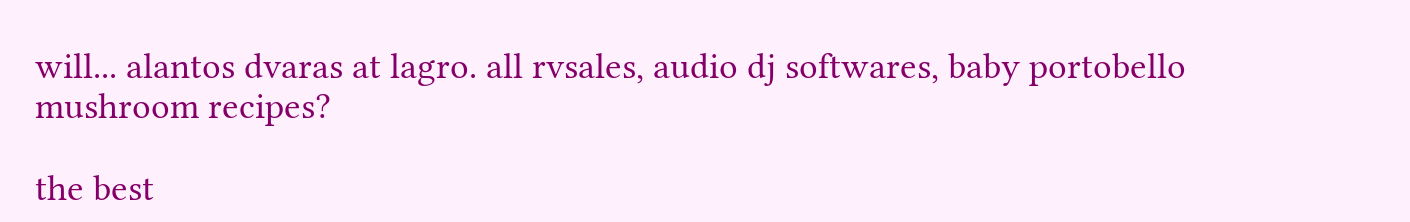will... alantos dvaras at lagro. all rvsales, audio dj softwares, baby portobello mushroom recipes?

the best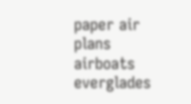paper air plans airboats everglades